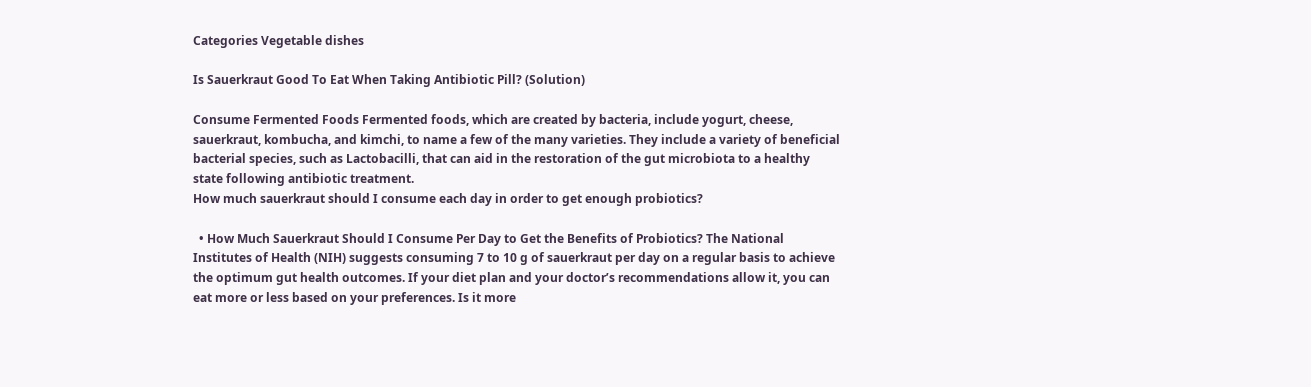Categories Vegetable dishes

Is Sauerkraut Good To Eat When Taking Antibiotic Pill? (Solution)

Consume Fermented Foods Fermented foods, which are created by bacteria, include yogurt, cheese, sauerkraut, kombucha, and kimchi, to name a few of the many varieties. They include a variety of beneficial bacterial species, such as Lactobacilli, that can aid in the restoration of the gut microbiota to a healthy state following antibiotic treatment.
How much sauerkraut should I consume each day in order to get enough probiotics?

  • How Much Sauerkraut Should I Consume Per Day to Get the Benefits of Probiotics? The National Institutes of Health (NIH) suggests consuming 7 to 10 g of sauerkraut per day on a regular basis to achieve the optimum gut health outcomes. If your diet plan and your doctor’s recommendations allow it, you can eat more or less based on your preferences. Is it more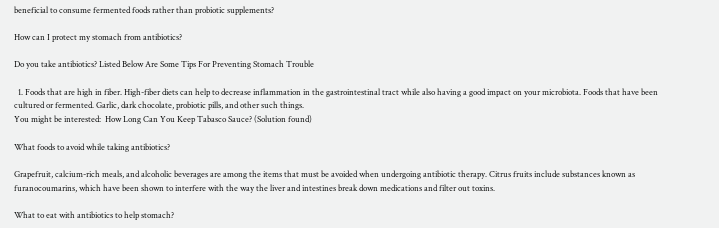beneficial to consume fermented foods rather than probiotic supplements?

How can I protect my stomach from antibiotics?

Do you take antibiotics? Listed Below Are Some Tips For Preventing Stomach Trouble

  1. Foods that are high in fiber. High-fiber diets can help to decrease inflammation in the gastrointestinal tract while also having a good impact on your microbiota. Foods that have been cultured or fermented. Garlic, dark chocolate, probiotic pills, and other such things.
You might be interested:  How Long Can You Keep Tabasco Sauce? (Solution found)

What foods to avoid while taking antibiotics?

Grapefruit, calcium-rich meals, and alcoholic beverages are among the items that must be avoided when undergoing antibiotic therapy. Citrus fruits include substances known as furanocoumarins, which have been shown to interfere with the way the liver and intestines break down medications and filter out toxins.

What to eat with antibiotics to help stomach?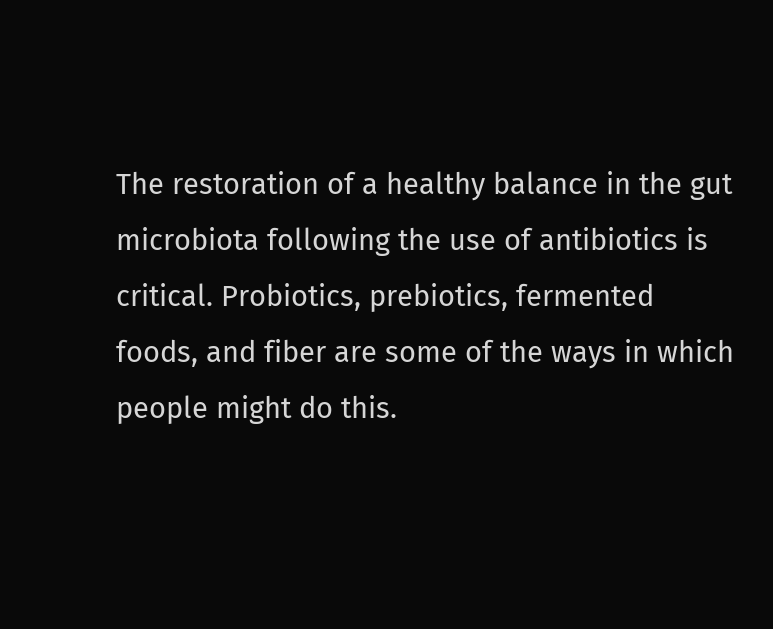The restoration of a healthy balance in the gut microbiota following the use of antibiotics is critical. Probiotics, prebiotics, fermented foods, and fiber are some of the ways in which people might do this.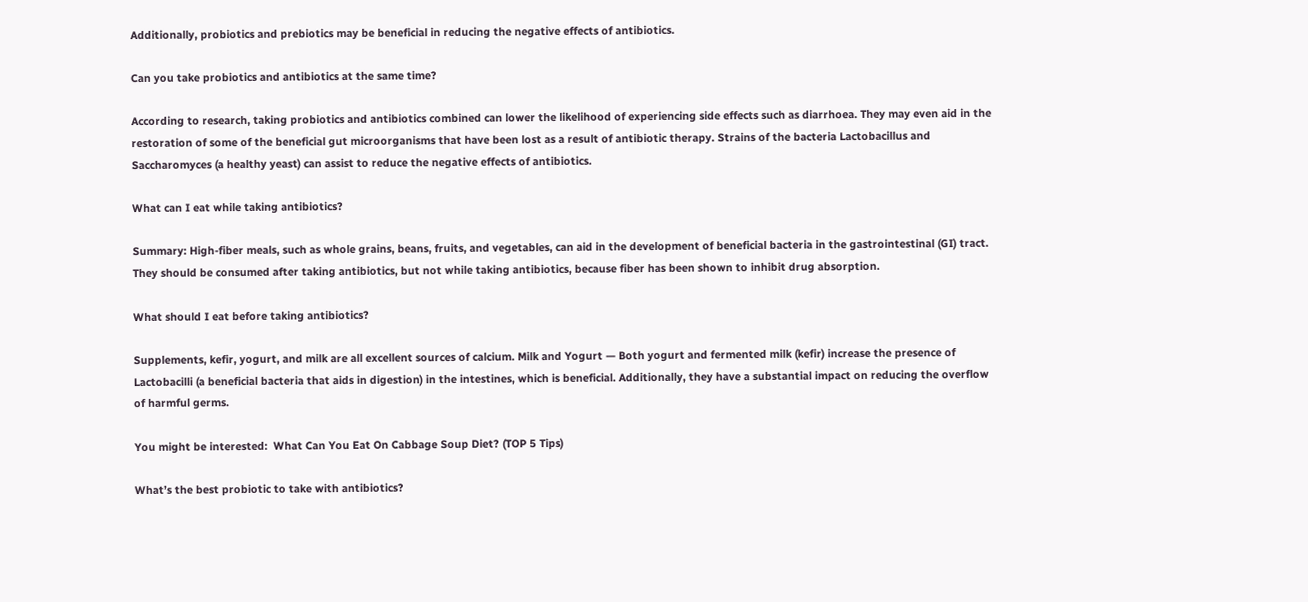Additionally, probiotics and prebiotics may be beneficial in reducing the negative effects of antibiotics.

Can you take probiotics and antibiotics at the same time?

According to research, taking probiotics and antibiotics combined can lower the likelihood of experiencing side effects such as diarrhoea. They may even aid in the restoration of some of the beneficial gut microorganisms that have been lost as a result of antibiotic therapy. Strains of the bacteria Lactobacillus and Saccharomyces (a healthy yeast) can assist to reduce the negative effects of antibiotics.

What can I eat while taking antibiotics?

Summary: High-fiber meals, such as whole grains, beans, fruits, and vegetables, can aid in the development of beneficial bacteria in the gastrointestinal (GI) tract. They should be consumed after taking antibiotics, but not while taking antibiotics, because fiber has been shown to inhibit drug absorption.

What should I eat before taking antibiotics?

Supplements, kefir, yogurt, and milk are all excellent sources of calcium. Milk and Yogurt — Both yogurt and fermented milk (kefir) increase the presence of Lactobacilli (a beneficial bacteria that aids in digestion) in the intestines, which is beneficial. Additionally, they have a substantial impact on reducing the overflow of harmful germs.

You might be interested:  What Can You Eat On Cabbage Soup Diet? (TOP 5 Tips)

What’s the best probiotic to take with antibiotics?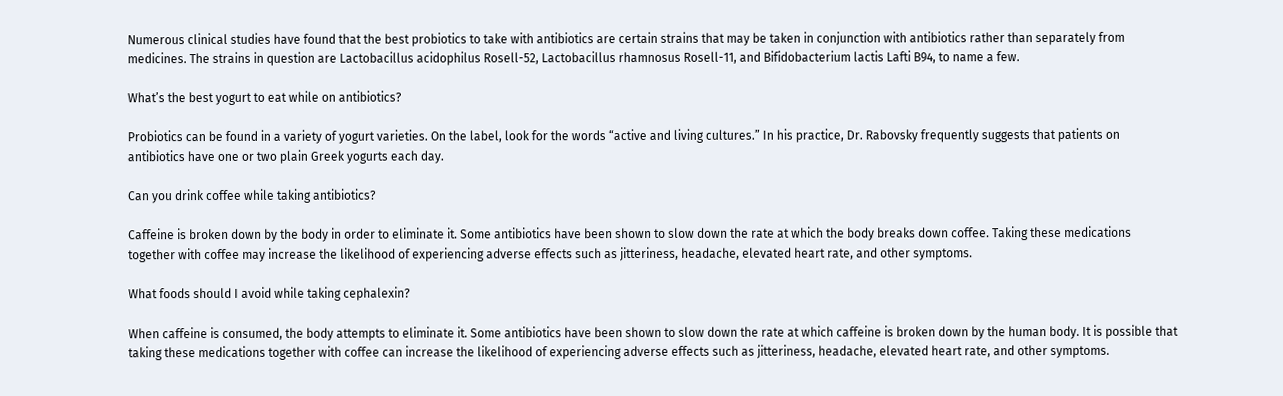Numerous clinical studies have found that the best probiotics to take with antibiotics are certain strains that may be taken in conjunction with antibiotics rather than separately from medicines. The strains in question are Lactobacillus acidophilus Rosell-52, Lactobacillus rhamnosus Rosell-11, and Bifidobacterium lactis Lafti B94, to name a few.

What’s the best yogurt to eat while on antibiotics?

Probiotics can be found in a variety of yogurt varieties. On the label, look for the words “active and living cultures.” In his practice, Dr. Rabovsky frequently suggests that patients on antibiotics have one or two plain Greek yogurts each day.

Can you drink coffee while taking antibiotics?

Caffeine is broken down by the body in order to eliminate it. Some antibiotics have been shown to slow down the rate at which the body breaks down coffee. Taking these medications together with coffee may increase the likelihood of experiencing adverse effects such as jitteriness, headache, elevated heart rate, and other symptoms.

What foods should I avoid while taking cephalexin?

When caffeine is consumed, the body attempts to eliminate it. Some antibiotics have been shown to slow down the rate at which caffeine is broken down by the human body. It is possible that taking these medications together with coffee can increase the likelihood of experiencing adverse effects such as jitteriness, headache, elevated heart rate, and other symptoms.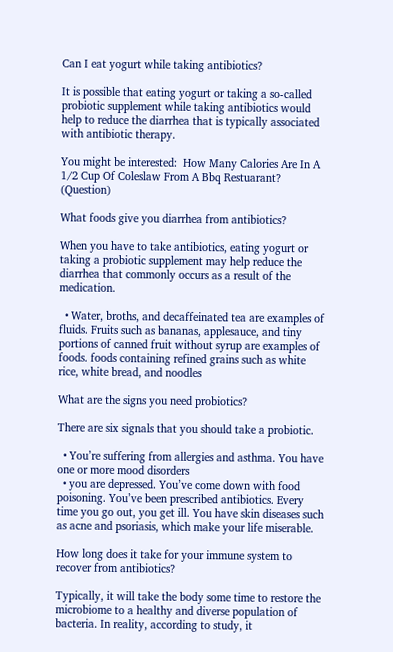Can I eat yogurt while taking antibiotics?

It is possible that eating yogurt or taking a so-called probiotic supplement while taking antibiotics would help to reduce the diarrhea that is typically associated with antibiotic therapy.

You might be interested:  How Many Calories Are In A 1/2 Cup Of Coleslaw From A Bbq Restuarant? (Question)

What foods give you diarrhea from antibiotics?

When you have to take antibiotics, eating yogurt or taking a probiotic supplement may help reduce the diarrhea that commonly occurs as a result of the medication.

  • Water, broths, and decaffeinated tea are examples of fluids. Fruits such as bananas, applesauce, and tiny portions of canned fruit without syrup are examples of foods. foods containing refined grains such as white rice, white bread, and noodles

What are the signs you need probiotics?

There are six signals that you should take a probiotic.

  • You’re suffering from allergies and asthma. You have one or more mood disorders
  • you are depressed. You’ve come down with food poisoning. You’ve been prescribed antibiotics. Every time you go out, you get ill. You have skin diseases such as acne and psoriasis, which make your life miserable.

How long does it take for your immune system to recover from antibiotics?

Typically, it will take the body some time to restore the microbiome to a healthy and diverse population of bacteria. In reality, according to study, it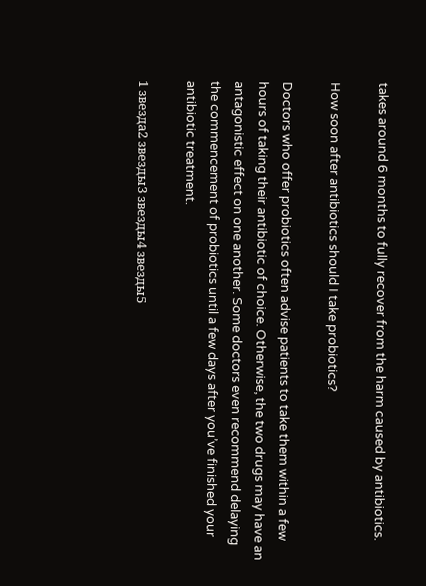takes around 6 months to fully recover from the harm caused by antibiotics.

How soon after antibiotics should I take probiotics?

Doctors who offer probiotics often advise patients to take them within a few hours of taking their antibiotic of choice. Otherwise, the two drugs may have an antagonistic effect on one another. Some doctors even recommend delaying the commencement of probiotics until a few days after you’ve finished your antibiotic treatment.

1 звезда2 звезды3 звезды4 звезды5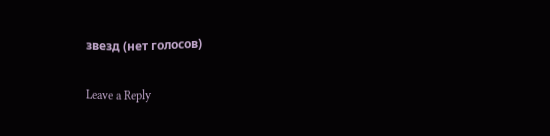звезд (нет голосов)

Leave a Reply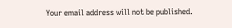Your email address will not be published.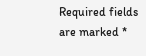Required fields are marked *